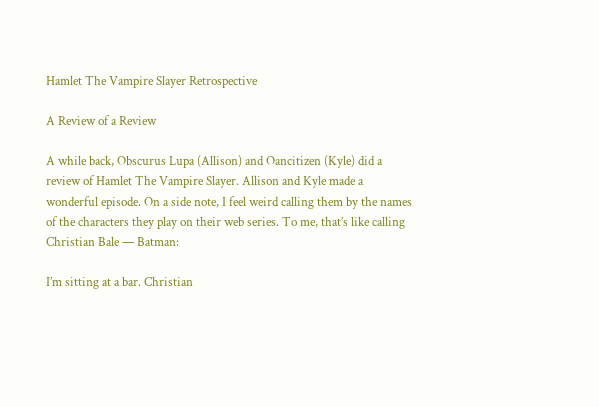Hamlet The Vampire Slayer Retrospective

A Review of a Review

A while back, Obscurus Lupa (Allison) and Oancitizen (Kyle) did a review of Hamlet The Vampire Slayer. Allison and Kyle made a wonderful episode. On a side note, I feel weird calling them by the names of the characters they play on their web series. To me, that’s like calling Christian Bale — Batman:

I’m sitting at a bar. Christian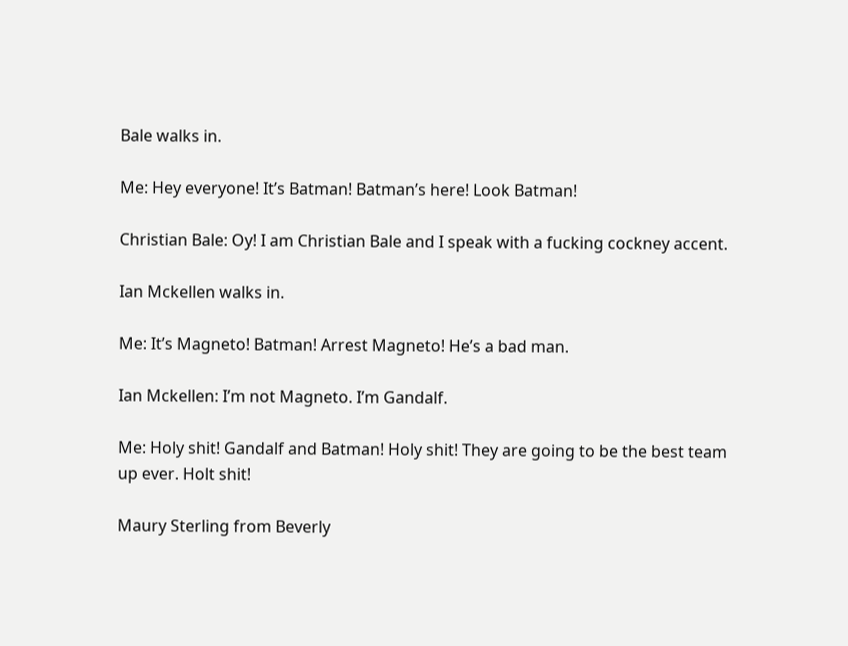Bale walks in.

Me: Hey everyone! It’s Batman! Batman’s here! Look Batman!

Christian Bale: Oy! I am Christian Bale and I speak with a fucking cockney accent.

Ian Mckellen walks in.

Me: It’s Magneto! Batman! Arrest Magneto! He’s a bad man.

Ian Mckellen: I’m not Magneto. I’m Gandalf.

Me: Holy shit! Gandalf and Batman! Holy shit! They are going to be the best team up ever. Holt shit!

Maury Sterling from Beverly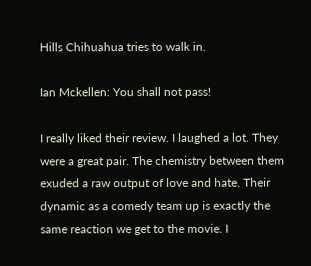Hills Chihuahua tries to walk in.

Ian Mckellen: You shall not pass!

I really liked their review. I laughed a lot. They were a great pair. The chemistry between them exuded a raw output of love and hate. Their dynamic as a comedy team up is exactly the same reaction we get to the movie. I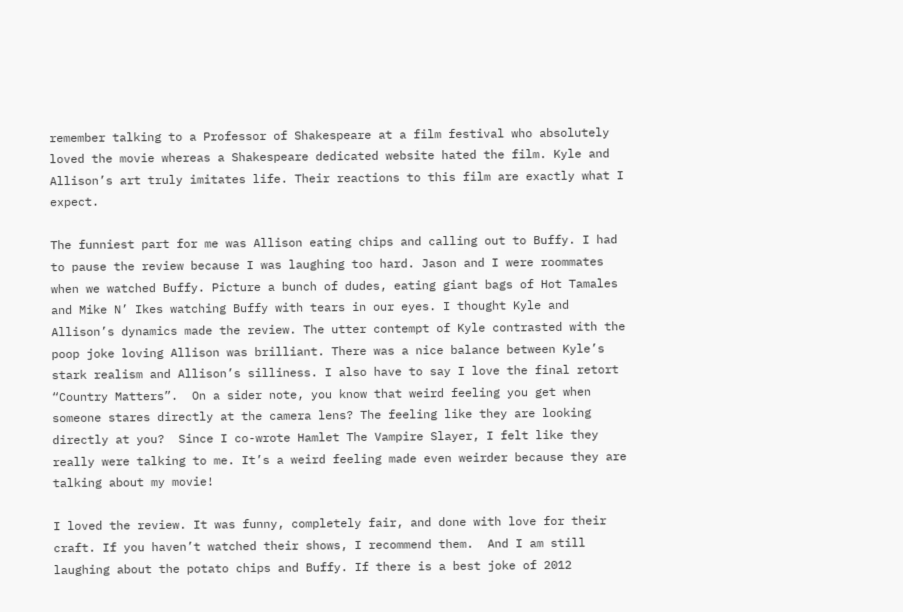remember talking to a Professor of Shakespeare at a film festival who absolutely loved the movie whereas a Shakespeare dedicated website hated the film. Kyle and Allison’s art truly imitates life. Their reactions to this film are exactly what I expect.

The funniest part for me was Allison eating chips and calling out to Buffy. I had to pause the review because I was laughing too hard. Jason and I were roommates when we watched Buffy. Picture a bunch of dudes, eating giant bags of Hot Tamales and Mike N’ Ikes watching Buffy with tears in our eyes. I thought Kyle and Allison’s dynamics made the review. The utter contempt of Kyle contrasted with the poop joke loving Allison was brilliant. There was a nice balance between Kyle’s stark realism and Allison’s silliness. I also have to say I love the final retort “Country Matters”.  On a sider note, you know that weird feeling you get when someone stares directly at the camera lens? The feeling like they are looking directly at you?  Since I co-wrote Hamlet The Vampire Slayer, I felt like they really were talking to me. It’s a weird feeling made even weirder because they are talking about my movie!

I loved the review. It was funny, completely fair, and done with love for their craft. If you haven’t watched their shows, I recommend them.  And I am still laughing about the potato chips and Buffy. If there is a best joke of 2012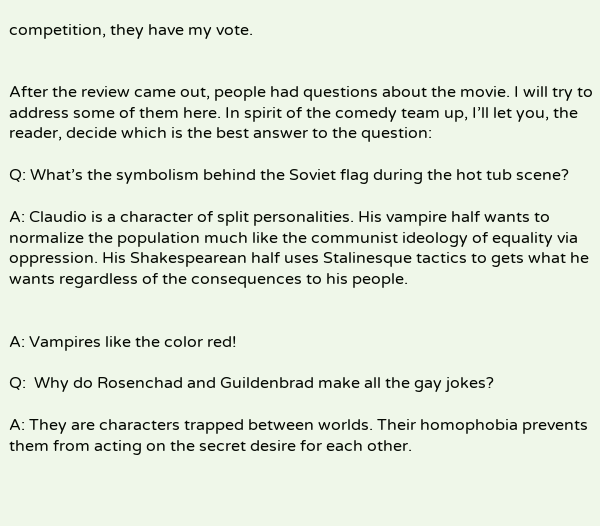competition, they have my vote.


After the review came out, people had questions about the movie. I will try to address some of them here. In spirit of the comedy team up, I’ll let you, the reader, decide which is the best answer to the question:

Q: What’s the symbolism behind the Soviet flag during the hot tub scene?

A: Claudio is a character of split personalities. His vampire half wants to normalize the population much like the communist ideology of equality via oppression. His Shakespearean half uses Stalinesque tactics to gets what he wants regardless of the consequences to his people.


A: Vampires like the color red!

Q:  Why do Rosenchad and Guildenbrad make all the gay jokes?

A: They are characters trapped between worlds. Their homophobia prevents them from acting on the secret desire for each other.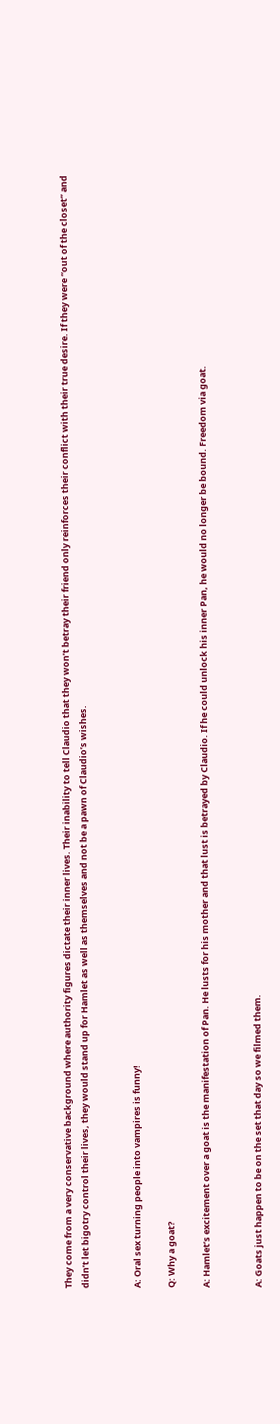They come from a very conservative background where authority figures dictate their inner lives. Their inability to tell Claudio that they won’t betray their friend only reinforces their conflict with their true desire. If they were “out of the closet” and didn’t let bigotry control their lives, they would stand up for Hamlet as well as themselves and not be a pawn of Claudio’s wishes.


A: Oral sex turning people into vampires is funny!

Q: Why a goat?

A: Hamlet’s excitement over a goat is the manifestation of Pan. He lusts for his mother and that lust is betrayed by Claudio. If he could unlock his inner Pan, he would no longer be bound. Freedom via goat.


A: Goats just happen to be on the set that day so we filmed them.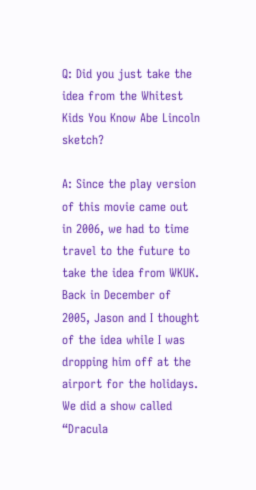Q: Did you just take the idea from the Whitest Kids You Know Abe Lincoln sketch?

A: Since the play version of this movie came out in 2006, we had to time travel to the future to take the idea from WKUK. Back in December of 2005, Jason and I thought of the idea while I was dropping him off at the airport for the holidays. We did a show called “Dracula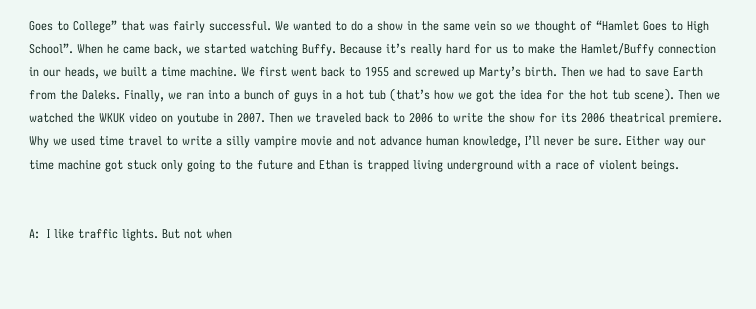Goes to College” that was fairly successful. We wanted to do a show in the same vein so we thought of “Hamlet Goes to High School”. When he came back, we started watching Buffy. Because it’s really hard for us to make the Hamlet/Buffy connection in our heads, we built a time machine. We first went back to 1955 and screwed up Marty’s birth. Then we had to save Earth from the Daleks. Finally, we ran into a bunch of guys in a hot tub (that’s how we got the idea for the hot tub scene). Then we watched the WKUK video on youtube in 2007. Then we traveled back to 2006 to write the show for its 2006 theatrical premiere.  Why we used time travel to write a silly vampire movie and not advance human knowledge, I’ll never be sure. Either way our time machine got stuck only going to the future and Ethan is trapped living underground with a race of violent beings.


A:  I like traffic lights. But not when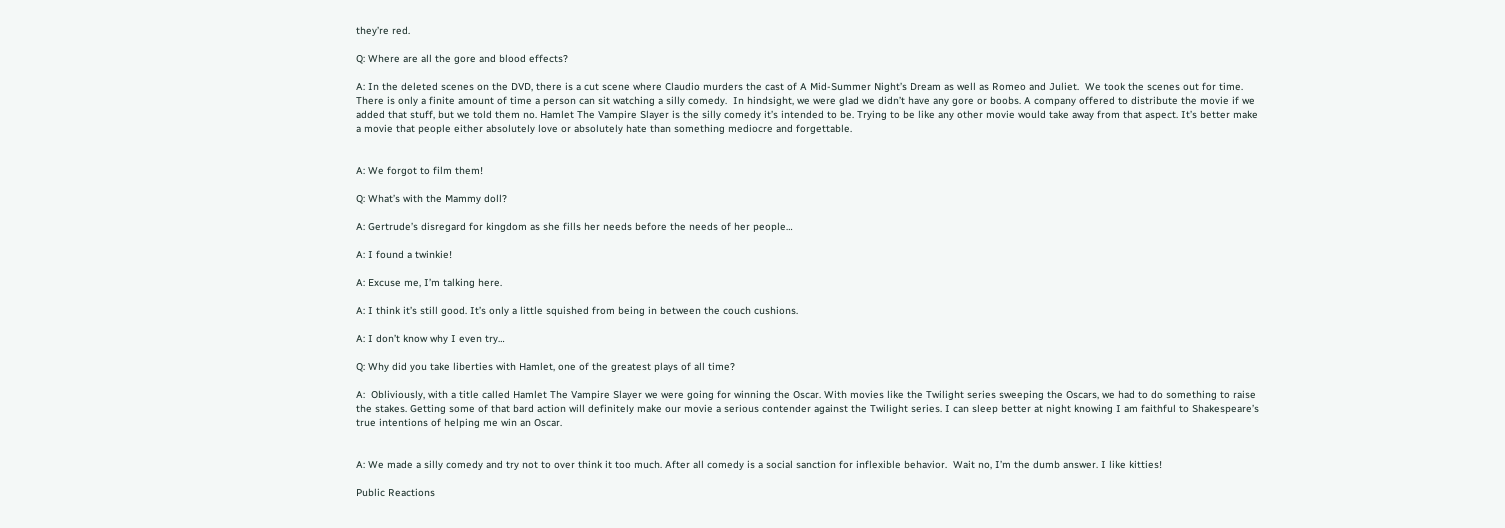they’re red.

Q: Where are all the gore and blood effects?

A: In the deleted scenes on the DVD, there is a cut scene where Claudio murders the cast of A Mid-Summer Night’s Dream as well as Romeo and Juliet.  We took the scenes out for time. There is only a finite amount of time a person can sit watching a silly comedy.  In hindsight, we were glad we didn’t have any gore or boobs. A company offered to distribute the movie if we added that stuff, but we told them no. Hamlet The Vampire Slayer is the silly comedy it’s intended to be. Trying to be like any other movie would take away from that aspect. It’s better make a movie that people either absolutely love or absolutely hate than something mediocre and forgettable.


A: We forgot to film them!

Q: What’s with the Mammy doll?

A: Gertrude’s disregard for kingdom as she fills her needs before the needs of her people…

A: I found a twinkie!

A: Excuse me, I’m talking here.

A: I think it’s still good. It’s only a little squished from being in between the couch cushions.

A: I don’t know why I even try…

Q: Why did you take liberties with Hamlet, one of the greatest plays of all time?

A:  Obliviously, with a title called Hamlet The Vampire Slayer we were going for winning the Oscar. With movies like the Twilight series sweeping the Oscars, we had to do something to raise the stakes. Getting some of that bard action will definitely make our movie a serious contender against the Twilight series. I can sleep better at night knowing I am faithful to Shakespeare’s true intentions of helping me win an Oscar.


A: We made a silly comedy and try not to over think it too much. After all comedy is a social sanction for inflexible behavior.  Wait no, I’m the dumb answer. I like kitties!

Public Reactions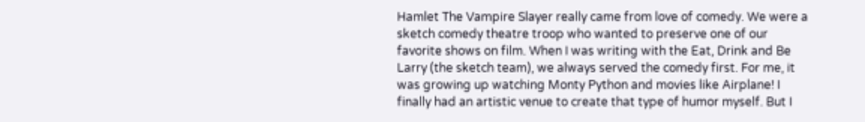Hamlet The Vampire Slayer really came from love of comedy. We were a sketch comedy theatre troop who wanted to preserve one of our favorite shows on film. When I was writing with the Eat, Drink and Be Larry (the sketch team), we always served the comedy first. For me, it was growing up watching Monty Python and movies like Airplane! I finally had an artistic venue to create that type of humor myself. But I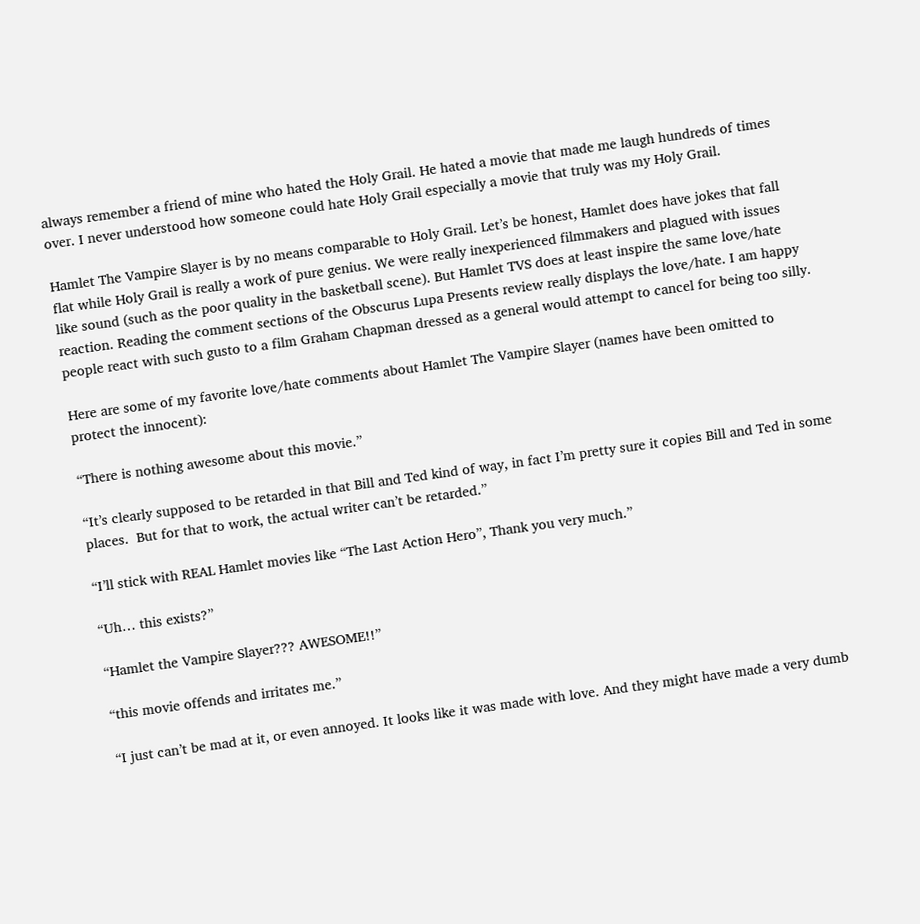always remember a friend of mine who hated the Holy Grail. He hated a movie that made me laugh hundreds of times over. I never understood how someone could hate Holy Grail especially a movie that truly was my Holy Grail.

Hamlet The Vampire Slayer is by no means comparable to Holy Grail. Let’s be honest, Hamlet does have jokes that fall flat while Holy Grail is really a work of pure genius. We were really inexperienced filmmakers and plagued with issues like sound (such as the poor quality in the basketball scene). But Hamlet TVS does at least inspire the same love/hate reaction. Reading the comment sections of the Obscurus Lupa Presents review really displays the love/hate. I am happy people react with such gusto to a film Graham Chapman dressed as a general would attempt to cancel for being too silly.

Here are some of my favorite love/hate comments about Hamlet The Vampire Slayer (names have been omitted to protect the innocent):

“There is nothing awesome about this movie.”

“It’s clearly supposed to be retarded in that Bill and Ted kind of way, in fact I’m pretty sure it copies Bill and Ted in some places.  But for that to work, the actual writer can’t be retarded.”

“I’ll stick with REAL Hamlet movies like “The Last Action Hero”, Thank you very much.”

“Uh… this exists?”

“Hamlet the Vampire Slayer??? AWESOME!!”

“this movie offends and irritates me.”

“I just can’t be mad at it, or even annoyed. It looks like it was made with love. And they might have made a very dumb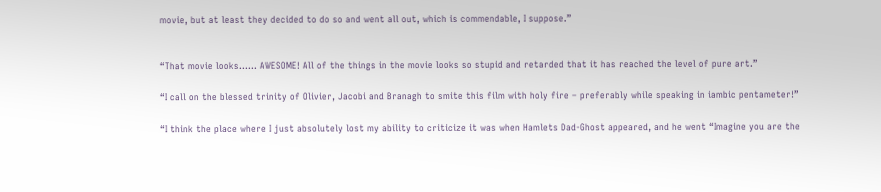movie, but at least they decided to do so and went all out, which is commendable, I suppose.”


“That movie looks…… AWESOME! All of the things in the movie looks so stupid and retarded that it has reached the level of pure art.”

“I call on the blessed trinity of Olivier, Jacobi and Branagh to smite this film with holy fire – preferably while speaking in iambic pentameter!”

“I think the place where I just absolutely lost my ability to criticize it was when Hamlets Dad-Ghost appeared, and he went “Imagine you are the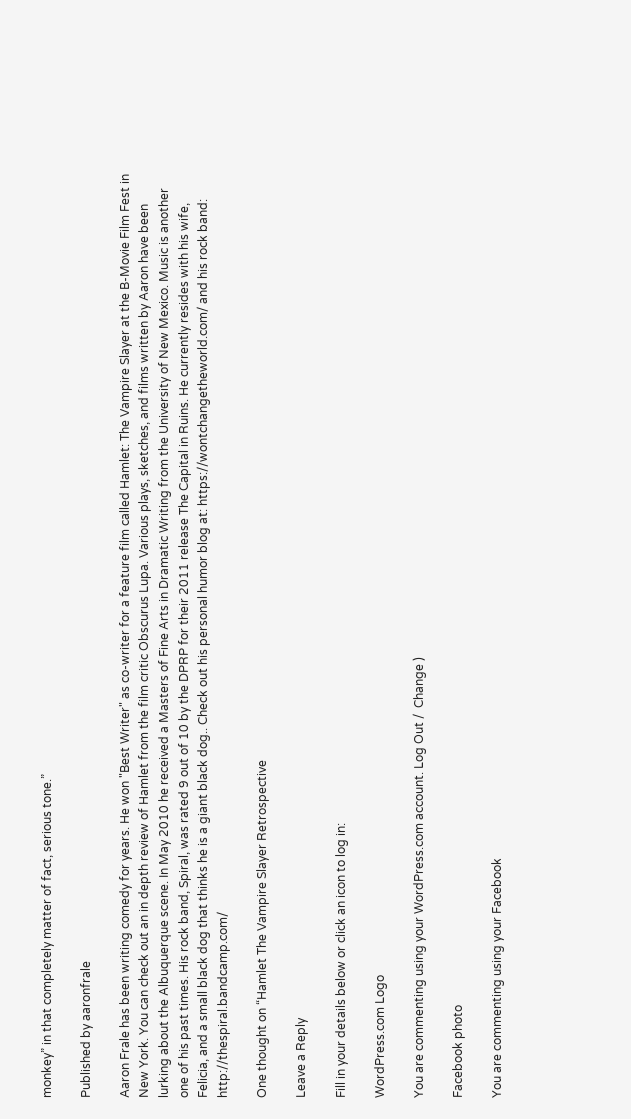monkey” in that completely matter of fact, serious tone.”

Published by aaronfrale

Aaron Frale has been writing comedy for years. He won "Best Writer" as co-writer for a feature film called Hamlet: The Vampire Slayer at the B-Movie Film Fest in New York. You can check out an in depth review of Hamlet from the film critic Obscurus Lupa. Various plays, sketches, and films written by Aaron have been lurking about the Albuquerque scene. In May 2010 he received a Masters of Fine Arts in Dramatic Writing from the University of New Mexico. Music is another one of his past times. His rock band, Spiral, was rated 9 out of 10 by the DPRP for their 2011 release The Capital in Ruins. He currently resides with his wife, Felicia, and a small black dog that thinks he is a giant black dog.. Check out his personal humor blog at: https://wontchangetheworld.com/ and his rock band: http://thespiral.bandcamp.com/

One thought on “Hamlet The Vampire Slayer Retrospective

Leave a Reply

Fill in your details below or click an icon to log in:

WordPress.com Logo

You are commenting using your WordPress.com account. Log Out /  Change )

Facebook photo

You are commenting using your Facebook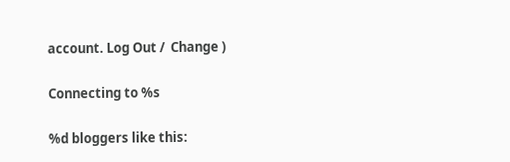account. Log Out /  Change )

Connecting to %s

%d bloggers like this: